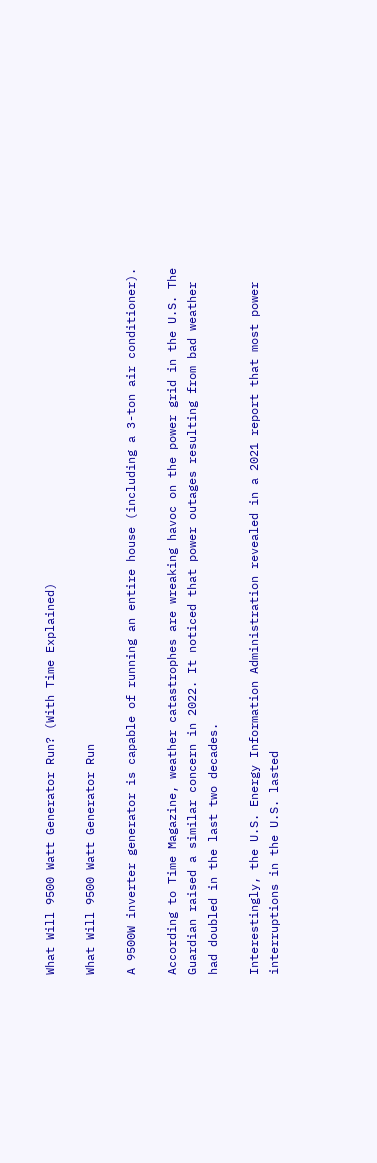What Will 9500 Watt Generator Run? (With Time Explained)

What Will 9500 Watt Generator Run

A 9500W inverter generator is capable of running an entire house (including a 3-ton air conditioner).

According to Time Magazine, weather catastrophes are wreaking havoc on the power grid in the U.S. The Guardian raised a similar concern in 2022. It noticed that power outages resulting from bad weather had doubled in the last two decades.

Interestingly, the U.S. Energy Information Administration revealed in a 2021 report that most power interruptions in the U.S. lasted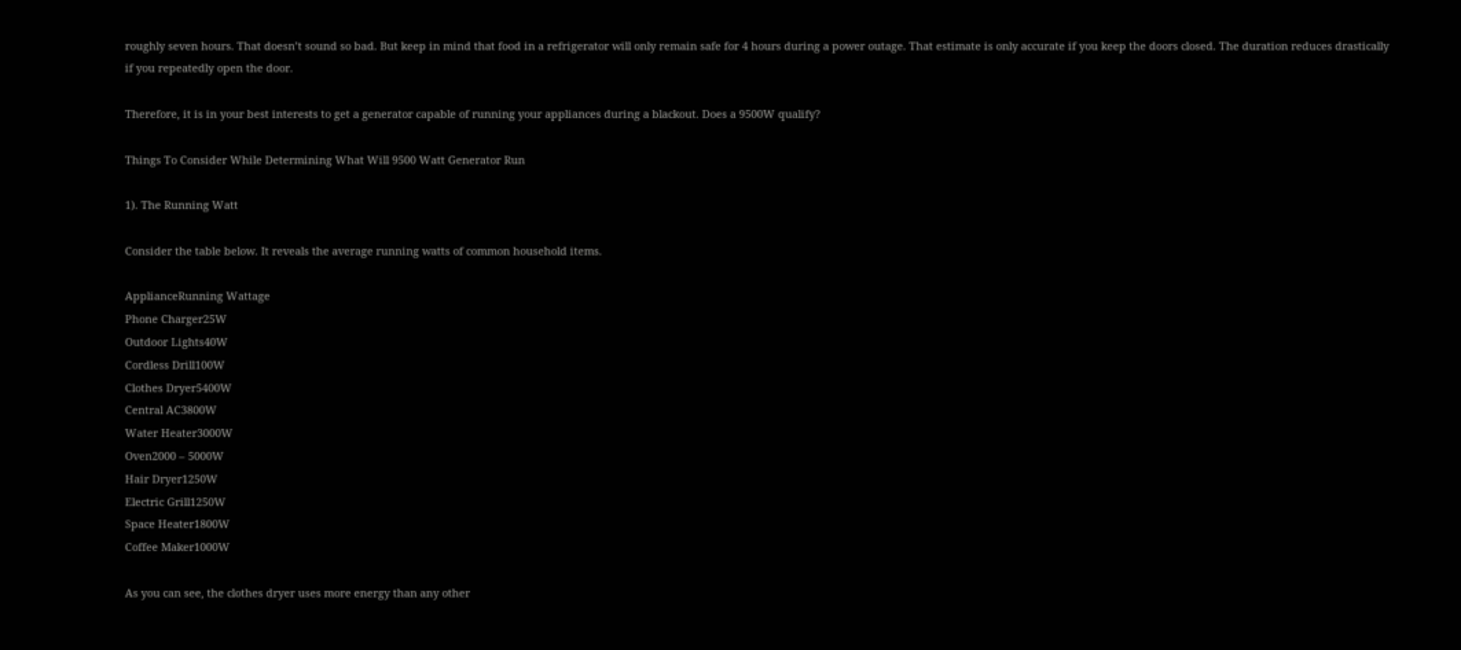roughly seven hours. That doesn’t sound so bad. But keep in mind that food in a refrigerator will only remain safe for 4 hours during a power outage. That estimate is only accurate if you keep the doors closed. The duration reduces drastically if you repeatedly open the door.

Therefore, it is in your best interests to get a generator capable of running your appliances during a blackout. Does a 9500W qualify?

Things To Consider While Determining What Will 9500 Watt Generator Run

1). The Running Watt

Consider the table below. It reveals the average running watts of common household items.

ApplianceRunning Wattage
Phone Charger25W
Outdoor Lights40W
Cordless Drill100W
Clothes Dryer5400W
Central AC3800W
Water Heater3000W
Oven2000 – 5000W
Hair Dryer1250W
Electric Grill1250W
Space Heater1800W
Coffee Maker1000W

As you can see, the clothes dryer uses more energy than any other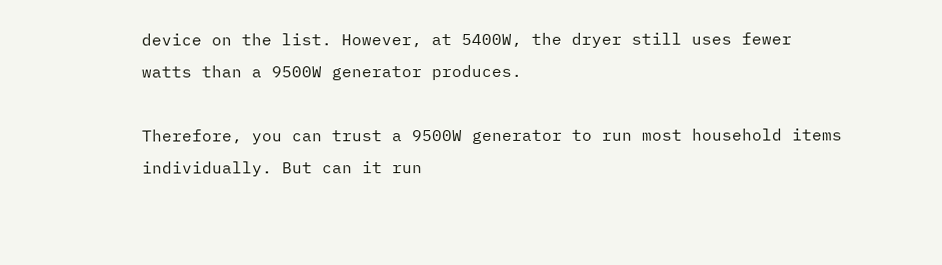device on the list. However, at 5400W, the dryer still uses fewer watts than a 9500W generator produces.

Therefore, you can trust a 9500W generator to run most household items individually. But can it run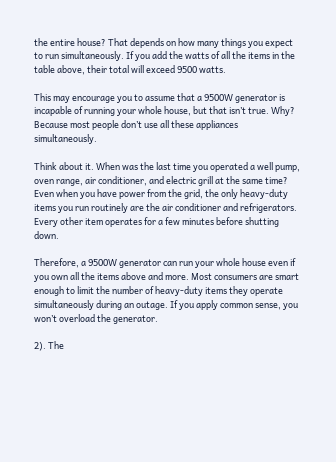the entire house? That depends on how many things you expect to run simultaneously. If you add the watts of all the items in the table above, their total will exceed 9500 watts.

This may encourage you to assume that a 9500W generator is incapable of running your whole house, but that isn’t true. Why? Because most people don’t use all these appliances simultaneously.

Think about it. When was the last time you operated a well pump, oven range, air conditioner, and electric grill at the same time? Even when you have power from the grid, the only heavy-duty items you run routinely are the air conditioner and refrigerators. Every other item operates for a few minutes before shutting down.

Therefore, a 9500W generator can run your whole house even if you own all the items above and more. Most consumers are smart enough to limit the number of heavy-duty items they operate simultaneously during an outage. If you apply common sense, you won’t overload the generator.

2). The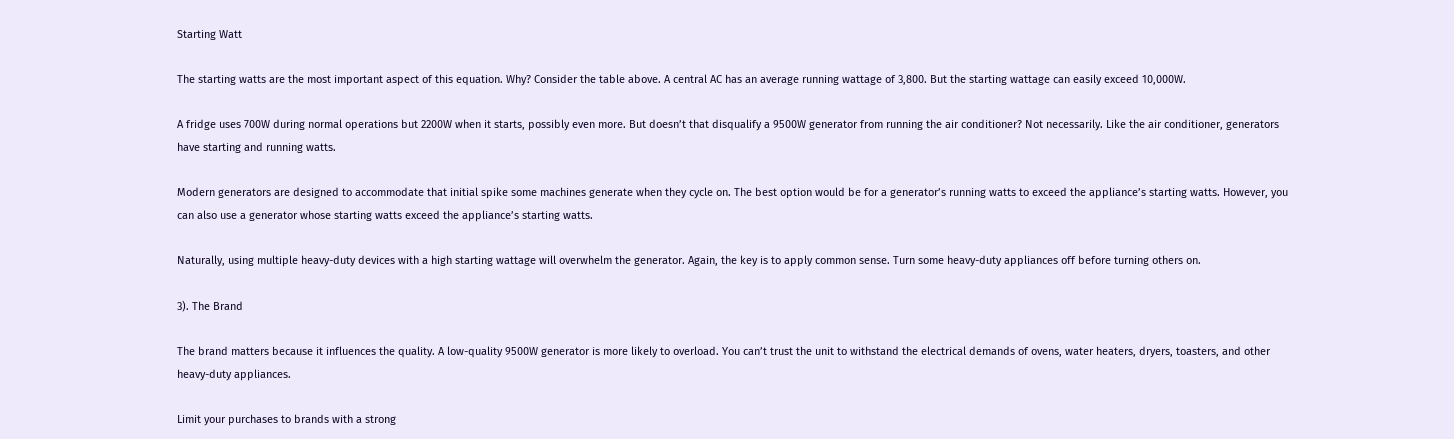Starting Watt

The starting watts are the most important aspect of this equation. Why? Consider the table above. A central AC has an average running wattage of 3,800. But the starting wattage can easily exceed 10,000W.

A fridge uses 700W during normal operations but 2200W when it starts, possibly even more. But doesn’t that disqualify a 9500W generator from running the air conditioner? Not necessarily. Like the air conditioner, generators have starting and running watts.

Modern generators are designed to accommodate that initial spike some machines generate when they cycle on. The best option would be for a generator’s running watts to exceed the appliance’s starting watts. However, you can also use a generator whose starting watts exceed the appliance’s starting watts.

Naturally, using multiple heavy-duty devices with a high starting wattage will overwhelm the generator. Again, the key is to apply common sense. Turn some heavy-duty appliances off before turning others on.

3). The Brand

The brand matters because it influences the quality. A low-quality 9500W generator is more likely to overload. You can’t trust the unit to withstand the electrical demands of ovens, water heaters, dryers, toasters, and other heavy-duty appliances.

Limit your purchases to brands with a strong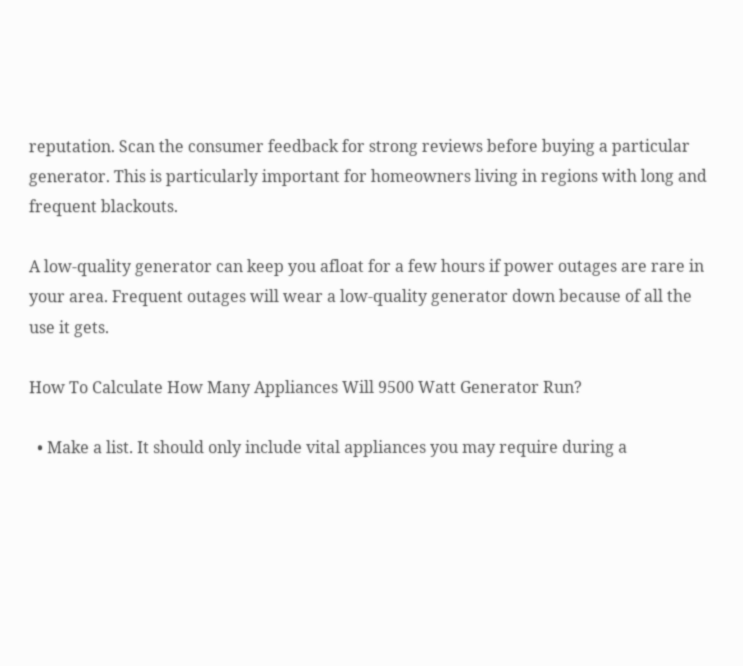reputation. Scan the consumer feedback for strong reviews before buying a particular generator. This is particularly important for homeowners living in regions with long and frequent blackouts.

A low-quality generator can keep you afloat for a few hours if power outages are rare in your area. Frequent outages will wear a low-quality generator down because of all the use it gets.

How To Calculate How Many Appliances Will 9500 Watt Generator Run?

  • Make a list. It should only include vital appliances you may require during a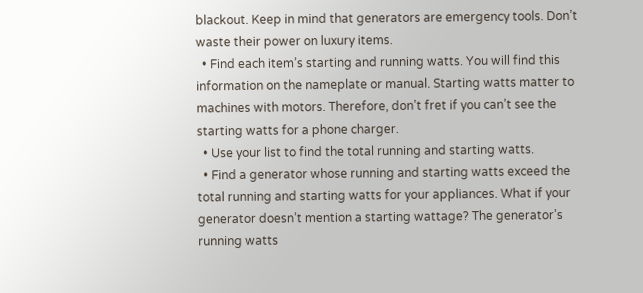blackout. Keep in mind that generators are emergency tools. Don’t waste their power on luxury items.
  • Find each item’s starting and running watts. You will find this information on the nameplate or manual. Starting watts matter to machines with motors. Therefore, don’t fret if you can’t see the starting watts for a phone charger.
  • Use your list to find the total running and starting watts.
  • Find a generator whose running and starting watts exceed the total running and starting watts for your appliances. What if your generator doesn’t mention a starting wattage? The generator’s running watts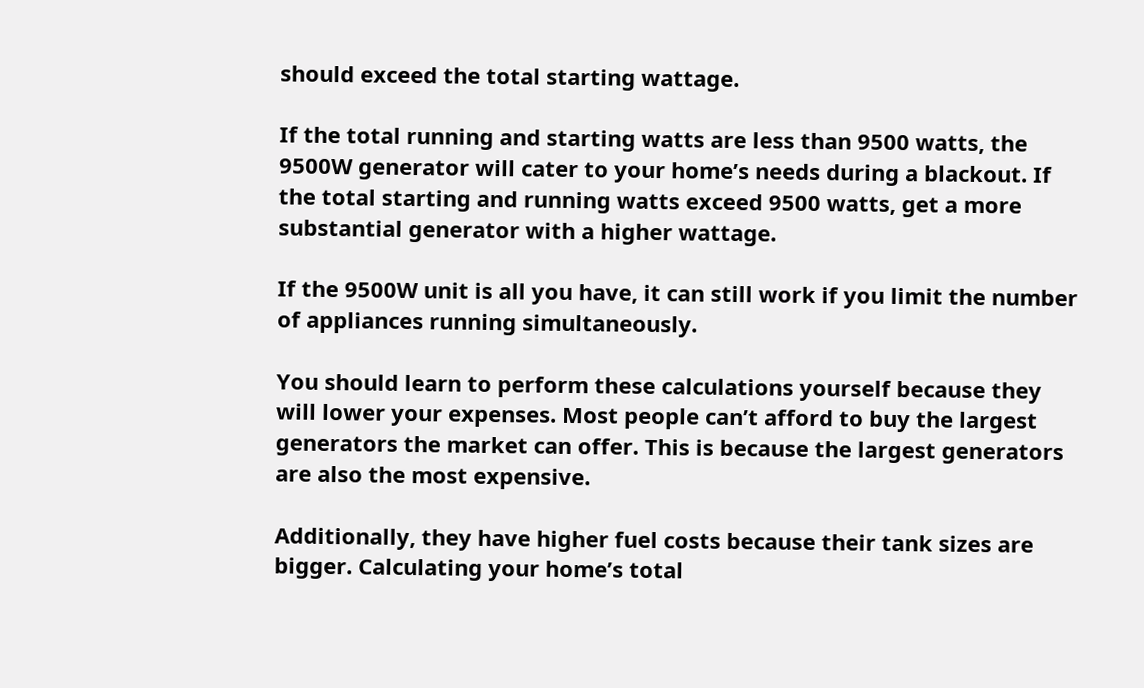should exceed the total starting wattage.

If the total running and starting watts are less than 9500 watts, the 9500W generator will cater to your home’s needs during a blackout. If the total starting and running watts exceed 9500 watts, get a more substantial generator with a higher wattage.

If the 9500W unit is all you have, it can still work if you limit the number of appliances running simultaneously.

You should learn to perform these calculations yourself because they will lower your expenses. Most people can’t afford to buy the largest generators the market can offer. This is because the largest generators are also the most expensive.

Additionally, they have higher fuel costs because their tank sizes are bigger. Calculating your home’s total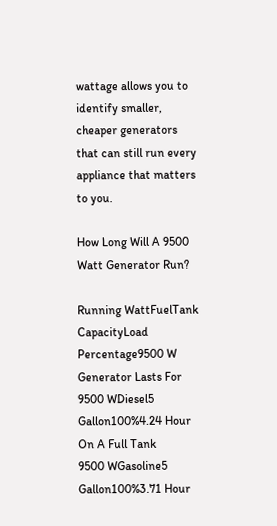wattage allows you to identify smaller, cheaper generators that can still run every appliance that matters to you.

How Long Will A 9500 Watt Generator Run?

Running WattFuelTank CapacityLoad Percentage9500 W Generator Lasts For
9500 WDiesel5 Gallon100%4.24 Hour On A Full Tank
9500 WGasoline5 Gallon100%3.71 Hour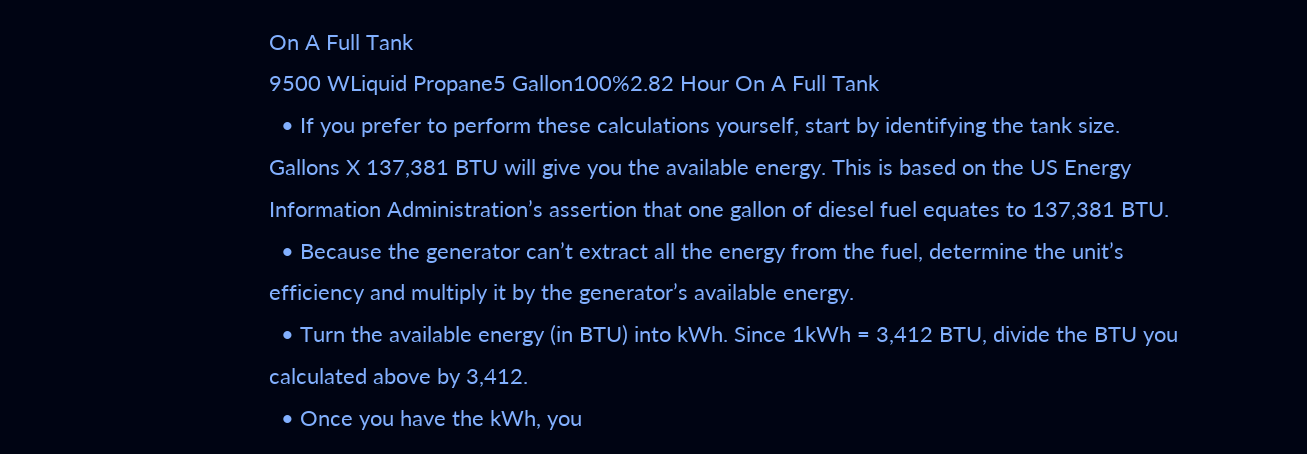On A Full Tank
9500 WLiquid Propane5 Gallon100%2.82 Hour On A Full Tank
  • If you prefer to perform these calculations yourself, start by identifying the tank size. Gallons X 137,381 BTU will give you the available energy. This is based on the US Energy Information Administration’s assertion that one gallon of diesel fuel equates to 137,381 BTU.
  • Because the generator can’t extract all the energy from the fuel, determine the unit’s efficiency and multiply it by the generator’s available energy.
  • Turn the available energy (in BTU) into kWh. Since 1kWh = 3,412 BTU, divide the BTU you calculated above by 3,412.
  • Once you have the kWh, you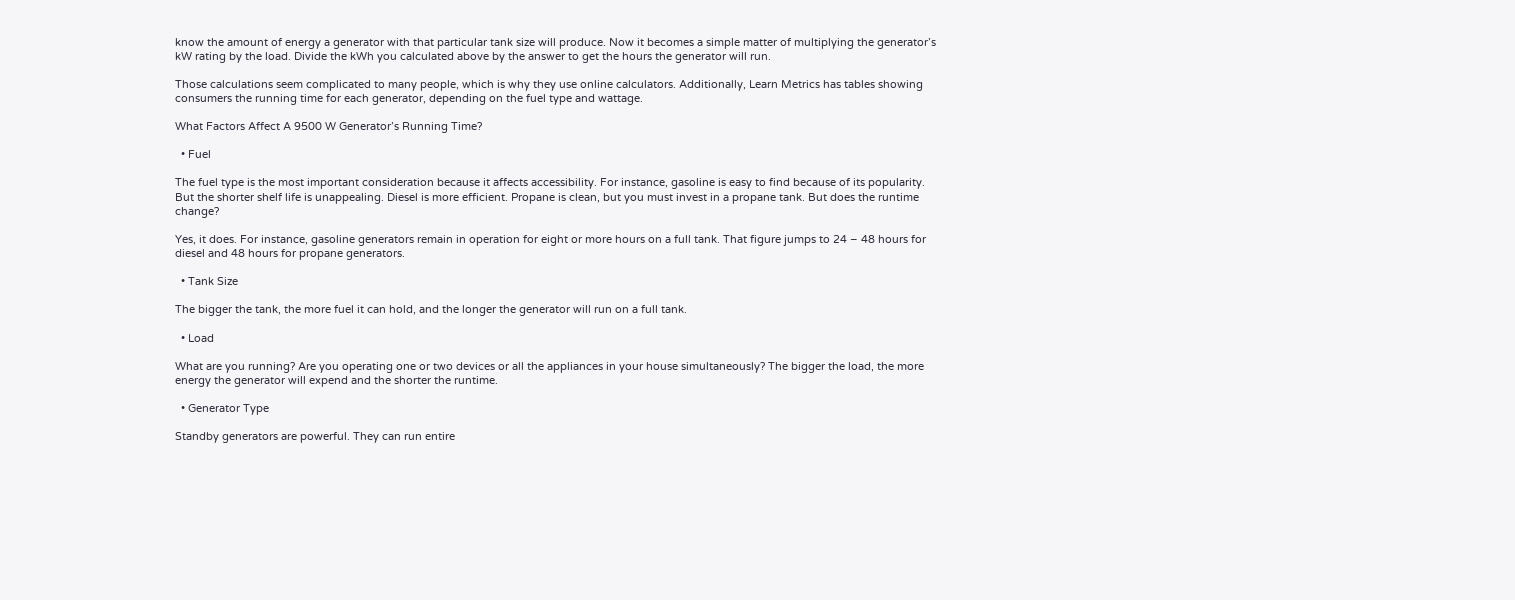know the amount of energy a generator with that particular tank size will produce. Now it becomes a simple matter of multiplying the generator’s kW rating by the load. Divide the kWh you calculated above by the answer to get the hours the generator will run.

Those calculations seem complicated to many people, which is why they use online calculators. Additionally, Learn Metrics has tables showing consumers the running time for each generator, depending on the fuel type and wattage.

What Factors Affect A 9500 W Generator’s Running Time?

  • Fuel

The fuel type is the most important consideration because it affects accessibility. For instance, gasoline is easy to find because of its popularity. But the shorter shelf life is unappealing. Diesel is more efficient. Propane is clean, but you must invest in a propane tank. But does the runtime change?

Yes, it does. For instance, gasoline generators remain in operation for eight or more hours on a full tank. That figure jumps to 24 – 48 hours for diesel and 48 hours for propane generators.

  • Tank Size

The bigger the tank, the more fuel it can hold, and the longer the generator will run on a full tank.

  • Load

What are you running? Are you operating one or two devices or all the appliances in your house simultaneously? The bigger the load, the more energy the generator will expend and the shorter the runtime.

  • Generator Type

Standby generators are powerful. They can run entire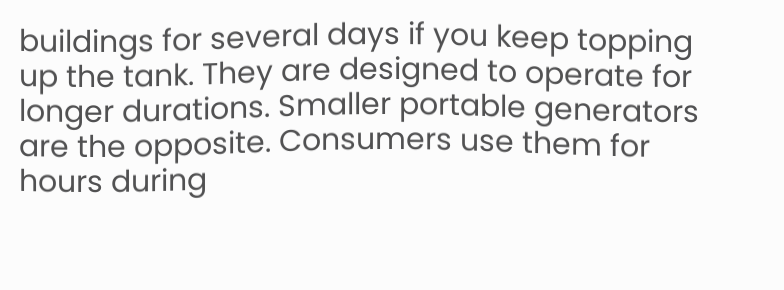buildings for several days if you keep topping up the tank. They are designed to operate for longer durations. Smaller portable generators are the opposite. Consumers use them for hours during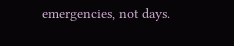emergencies, not days.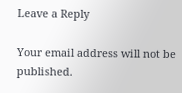Leave a Reply

Your email address will not be published.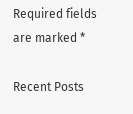Required fields are marked *

Recent Posts